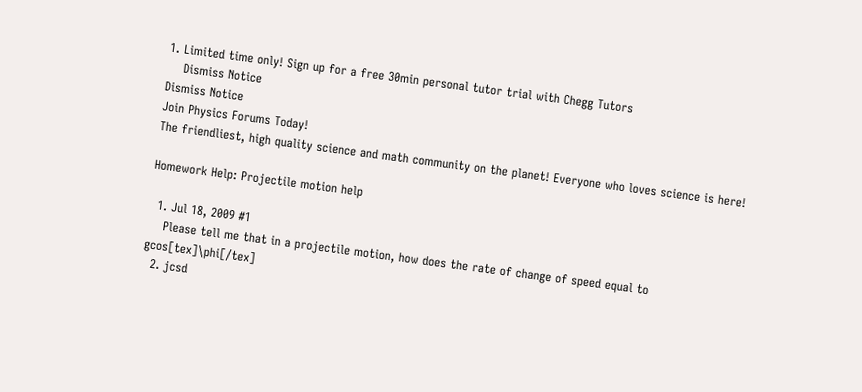1. Limited time only! Sign up for a free 30min personal tutor trial with Chegg Tutors
    Dismiss Notice
Dismiss Notice
Join Physics Forums Today!
The friendliest, high quality science and math community on the planet! Everyone who loves science is here!

Homework Help: Projectile motion help

  1. Jul 18, 2009 #1
    Please tell me that in a projectile motion, how does the rate of change of speed equal to gcos[tex]\phi[/tex]
  2. jcsd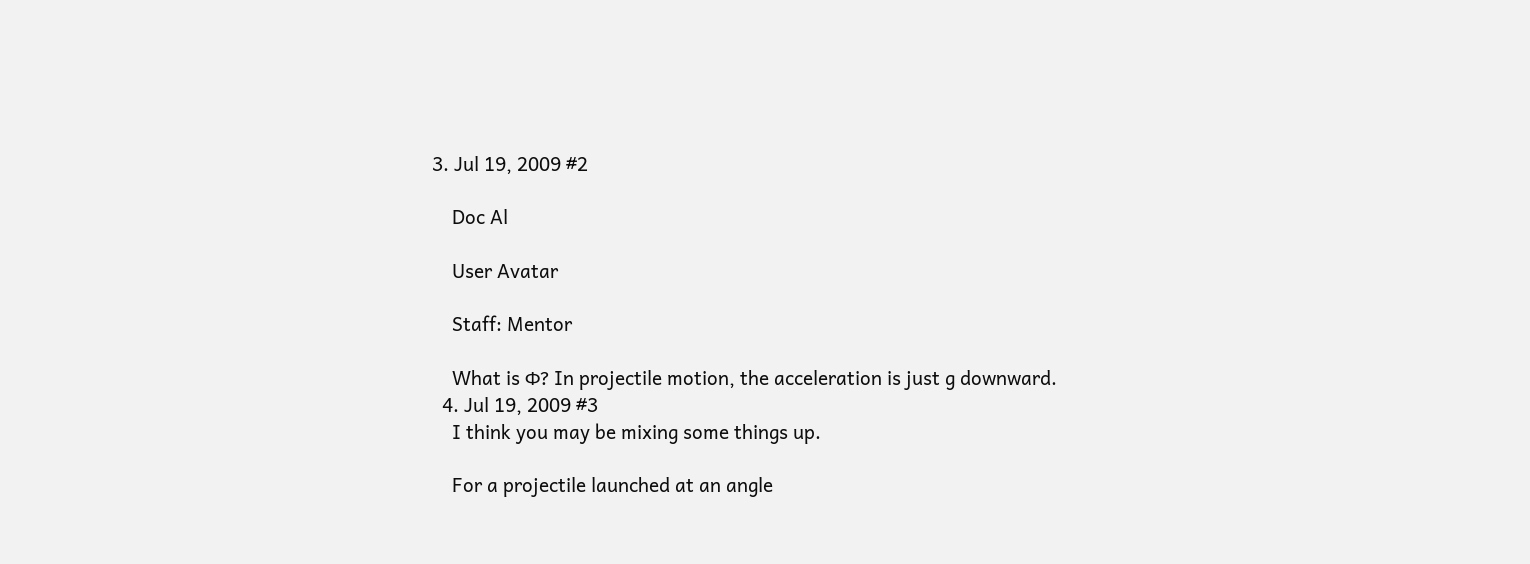3. Jul 19, 2009 #2

    Doc Al

    User Avatar

    Staff: Mentor

    What is Φ? In projectile motion, the acceleration is just g downward.
  4. Jul 19, 2009 #3
    I think you may be mixing some things up.

    For a projectile launched at an angle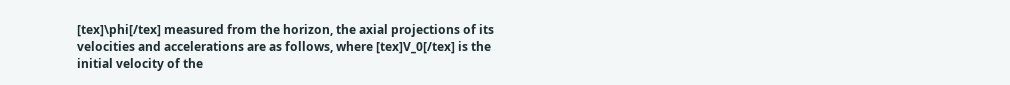[tex]\phi[/tex] measured from the horizon, the axial projections of its velocities and accelerations are as follows, where [tex]V_0[/tex] is the initial velocity of the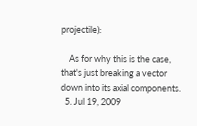projectile):

    As for why this is the case, that's just breaking a vector down into its axial components.
  5. Jul 19, 2009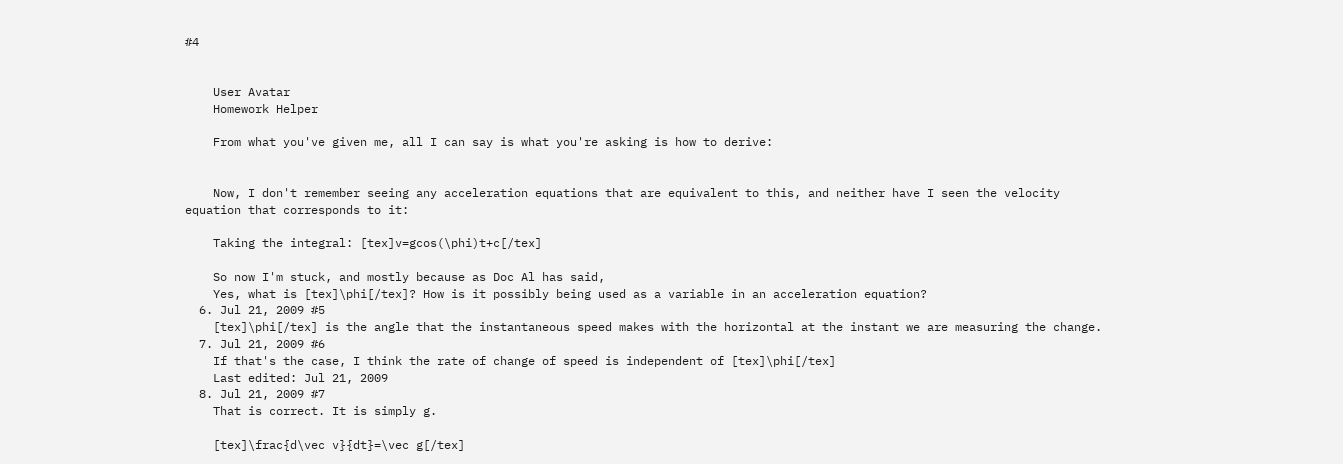#4


    User Avatar
    Homework Helper

    From what you've given me, all I can say is what you're asking is how to derive:


    Now, I don't remember seeing any acceleration equations that are equivalent to this, and neither have I seen the velocity equation that corresponds to it:

    Taking the integral: [tex]v=gcos(\phi)t+c[/tex]

    So now I'm stuck, and mostly because as Doc Al has said,
    Yes, what is [tex]\phi[/tex]? How is it possibly being used as a variable in an acceleration equation?
  6. Jul 21, 2009 #5
    [tex]\phi[/tex] is the angle that the instantaneous speed makes with the horizontal at the instant we are measuring the change.
  7. Jul 21, 2009 #6
    If that's the case, I think the rate of change of speed is independent of [tex]\phi[/tex]
    Last edited: Jul 21, 2009
  8. Jul 21, 2009 #7
    That is correct. It is simply g.

    [tex]\frac{d\vec v}{dt}=\vec g[/tex]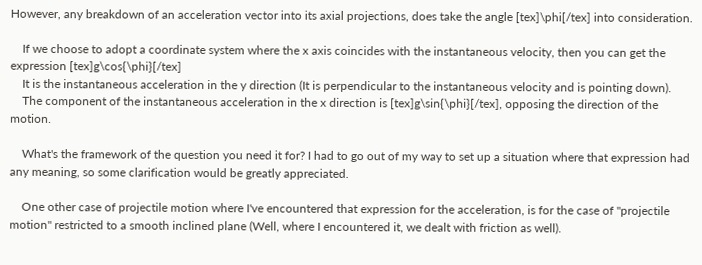However, any breakdown of an acceleration vector into its axial projections, does take the angle [tex]\phi[/tex] into consideration.

    If we choose to adopt a coordinate system where the x axis coincides with the instantaneous velocity, then you can get the expression [tex]g\cos{\phi}[/tex]
    It is the instantaneous acceleration in the y direction (It is perpendicular to the instantaneous velocity and is pointing down).
    The component of the instantaneous acceleration in the x direction is [tex]g\sin{\phi}[/tex], opposing the direction of the motion.

    What's the framework of the question you need it for? I had to go out of my way to set up a situation where that expression had any meaning, so some clarification would be greatly appreciated.

    One other case of projectile motion where I've encountered that expression for the acceleration, is for the case of "projectile motion" restricted to a smooth inclined plane (Well, where I encountered it, we dealt with friction as well).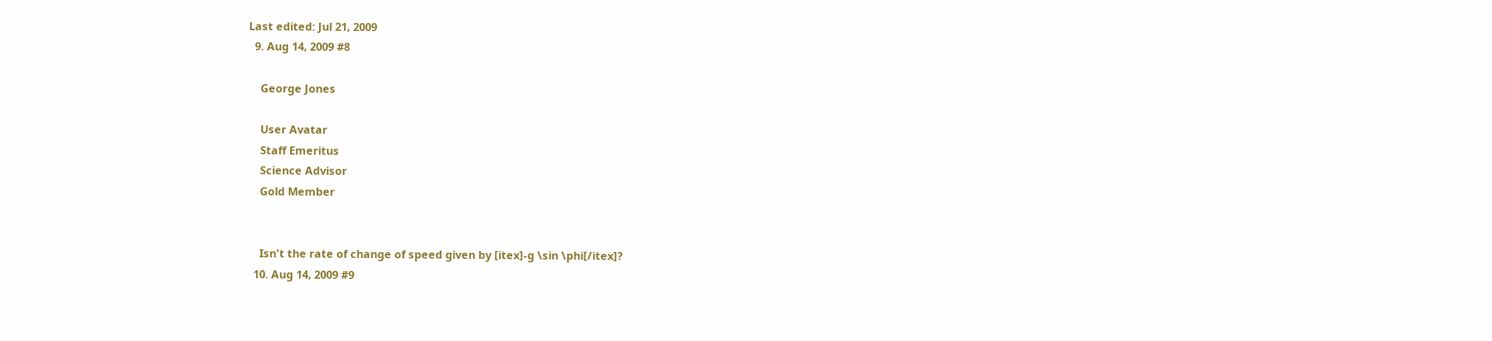Last edited: Jul 21, 2009
  9. Aug 14, 2009 #8

    George Jones

    User Avatar
    Staff Emeritus
    Science Advisor
    Gold Member


    Isn't the rate of change of speed given by [itex]-g \sin \phi[/itex]?
  10. Aug 14, 2009 #9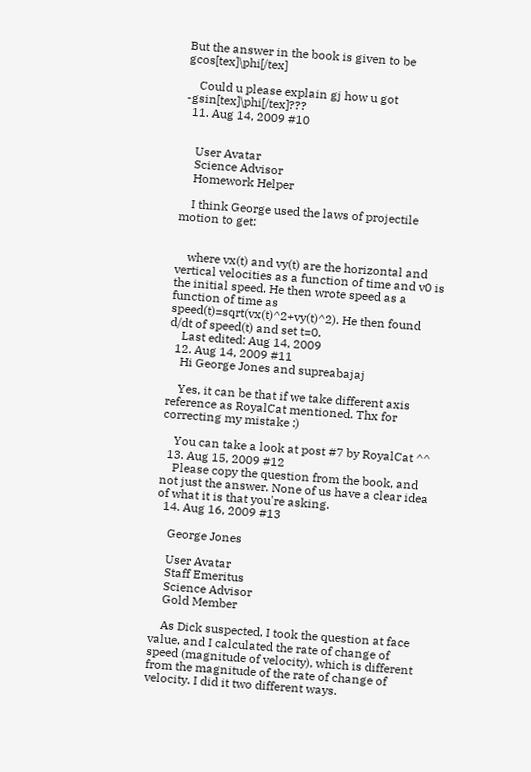But the answer in the book is given to be gcos[tex]\phi[/tex]

    Could u please explain gj how u got -gsin[tex]\phi[/tex]???
  11. Aug 14, 2009 #10


    User Avatar
    Science Advisor
    Homework Helper

    I think George used the laws of projectile motion to get:


    where vx(t) and vy(t) are the horizontal and vertical velocities as a function of time and v0 is the initial speed. He then wrote speed as a function of time as speed(t)=sqrt(vx(t)^2+vy(t)^2). He then found d/dt of speed(t) and set t=0.
    Last edited: Aug 14, 2009
  12. Aug 14, 2009 #11
    Hi George Jones and supreabajaj

    Yes, it can be that if we take different axis reference as RoyalCat mentioned. Thx for correcting my mistake :)

    You can take a look at post #7 by RoyalCat ^^
  13. Aug 15, 2009 #12
    Please copy the question from the book, and not just the answer. None of us have a clear idea of what it is that you're asking.
  14. Aug 16, 2009 #13

    George Jones

    User Avatar
    Staff Emeritus
    Science Advisor
    Gold Member

    As Dick suspected, I took the question at face value, and I calculated the rate of change of speed (magnitude of velocity), which is different from the magnitude of the rate of change of velocity. I did it two different ways.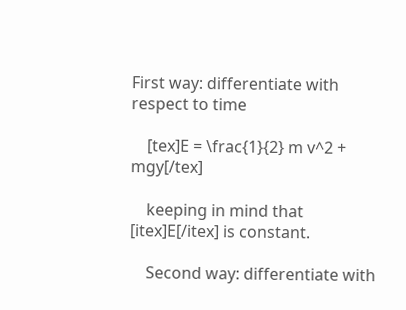First way: differentiate with respect to time

    [tex]E = \frac{1}{2} m v^2 + mgy[/tex]

    keeping in mind that [itex]E[/itex] is constant.

    Second way: differentiate with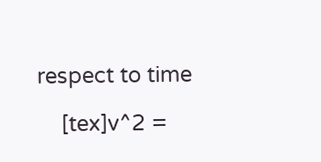respect to time

    [tex]v^2 =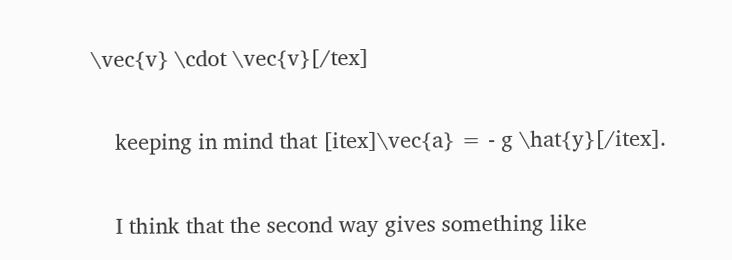\vec{v} \cdot \vec{v}[/tex]

    keeping in mind that [itex]\vec{a} = - g \hat{y}[/itex].

    I think that the second way gives something like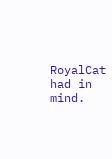RoyalCat had in mind.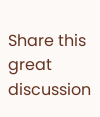Share this great discussion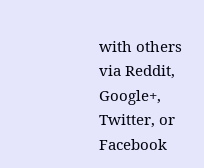with others via Reddit, Google+, Twitter, or Facebook